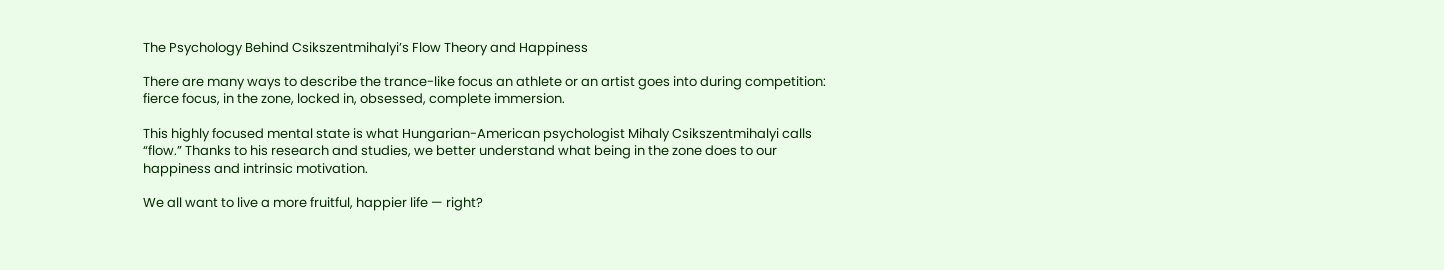The Psychology Behind Csikszentmihalyi’s Flow Theory and Happiness

There are many ways to describe the trance-like focus an athlete or an artist goes into during competition: fierce focus, in the zone, locked in, obsessed, complete immersion.

This highly focused mental state is what Hungarian-American psychologist Mihaly Csikszentmihalyi calls “flow.” Thanks to his research and studies, we better understand what being in the zone does to our happiness and intrinsic motivation.

We all want to live a more fruitful, happier life — right?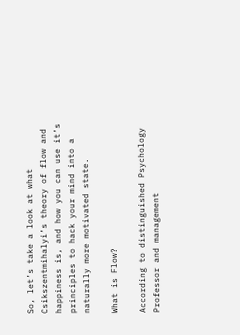So, let’s take a look at what Csikszentmihalyi’s theory of flow and happiness is, and how you can use it’s principles to hack your mind into a naturally more motivated state.

What is Flow?

According to distinguished Psychology Professor and management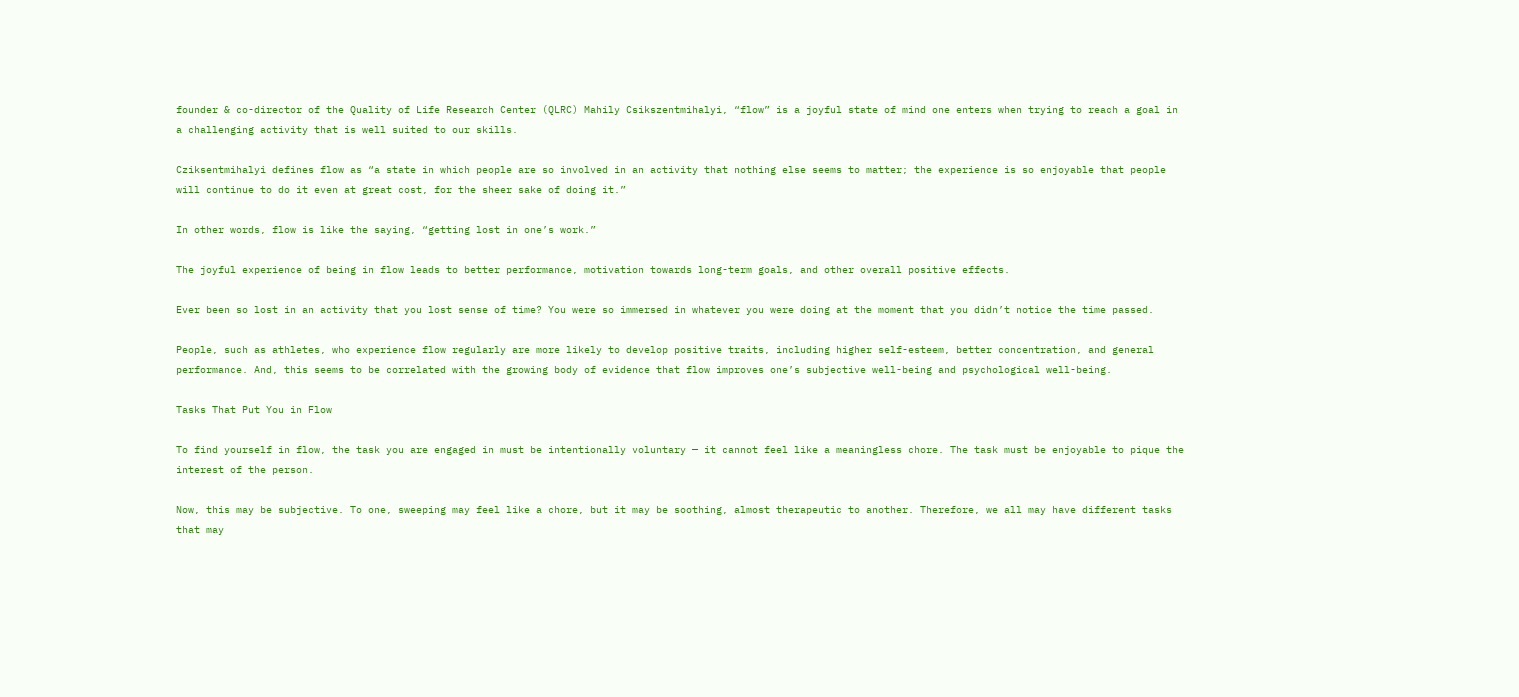founder & co-director of the Quality of Life Research Center (QLRC) Mahily Csikszentmihalyi, “flow” is a joyful state of mind one enters when trying to reach a goal in a challenging activity that is well suited to our skills.

Cziksentmihalyi defines flow as “a state in which people are so involved in an activity that nothing else seems to matter; the experience is so enjoyable that people will continue to do it even at great cost, for the sheer sake of doing it.”

In other words, flow is like the saying, “getting lost in one’s work.”

The joyful experience of being in flow leads to better performance, motivation towards long-term goals, and other overall positive effects.

Ever been so lost in an activity that you lost sense of time? You were so immersed in whatever you were doing at the moment that you didn’t notice the time passed.

People, such as athletes, who experience flow regularly are more likely to develop positive traits, including higher self-esteem, better concentration, and general performance. And, this seems to be correlated with the growing body of evidence that flow improves one’s subjective well-being and psychological well-being.

Tasks That Put You in Flow

To find yourself in flow, the task you are engaged in must be intentionally voluntary — it cannot feel like a meaningless chore. The task must be enjoyable to pique the interest of the person.

Now, this may be subjective. To one, sweeping may feel like a chore, but it may be soothing, almost therapeutic to another. Therefore, we all may have different tasks that may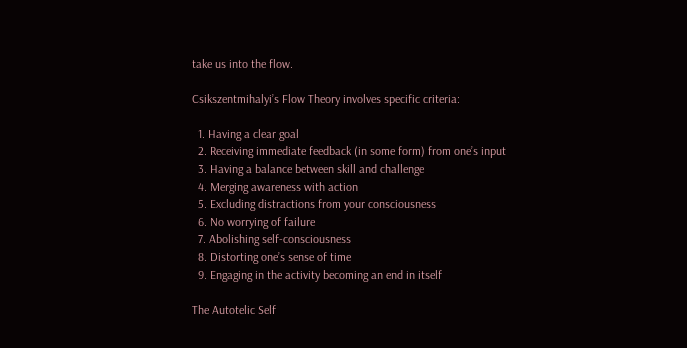take us into the flow.

Csikszentmihalyi’s Flow Theory involves specific criteria:

  1. Having a clear goal
  2. Receiving immediate feedback (in some form) from one’s input
  3. Having a balance between skill and challenge
  4. Merging awareness with action
  5. Excluding distractions from your consciousness
  6. No worrying of failure
  7. Abolishing self-consciousness
  8. Distorting one’s sense of time
  9. Engaging in the activity becoming an end in itself

The Autotelic Self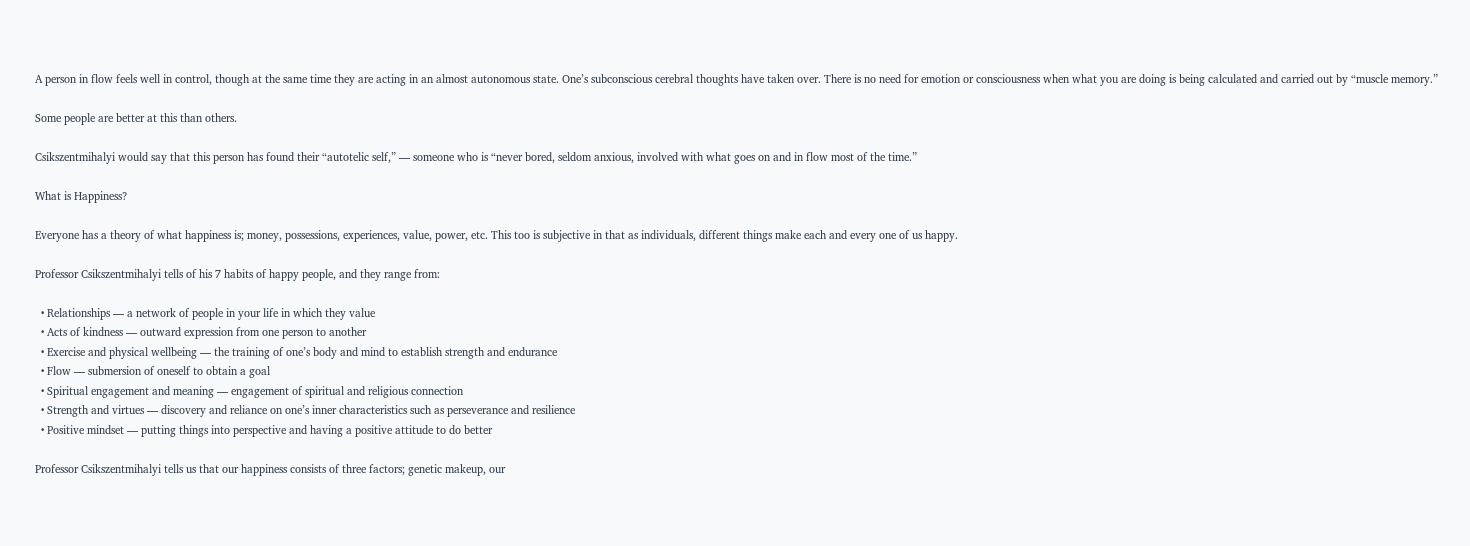A person in flow feels well in control, though at the same time they are acting in an almost autonomous state. One’s subconscious cerebral thoughts have taken over. There is no need for emotion or consciousness when what you are doing is being calculated and carried out by “muscle memory.”

Some people are better at this than others.

Csikszentmihalyi would say that this person has found their “autotelic self,” — someone who is “never bored, seldom anxious, involved with what goes on and in flow most of the time.”

What is Happiness?

Everyone has a theory of what happiness is; money, possessions, experiences, value, power, etc. This too is subjective in that as individuals, different things make each and every one of us happy.

Professor Csikszentmihalyi tells of his 7 habits of happy people, and they range from:

  • Relationships — a network of people in your life in which they value
  • Acts of kindness — outward expression from one person to another
  • Exercise and physical wellbeing — the training of one’s body and mind to establish strength and endurance
  • Flow — submersion of oneself to obtain a goal
  • Spiritual engagement and meaning — engagement of spiritual and religious connection
  • Strength and virtues — discovery and reliance on one’s inner characteristics such as perseverance and resilience
  • Positive mindset — putting things into perspective and having a positive attitude to do better

Professor Csikszentmihalyi tells us that our happiness consists of three factors; genetic makeup, our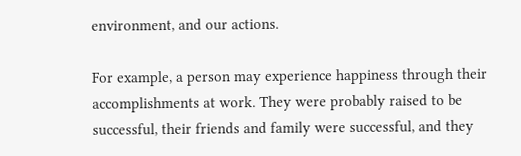environment, and our actions.

For example, a person may experience happiness through their accomplishments at work. They were probably raised to be successful, their friends and family were successful, and they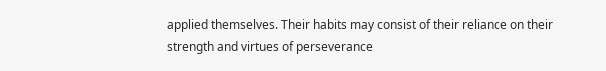applied themselves. Their habits may consist of their reliance on their strength and virtues of perseverance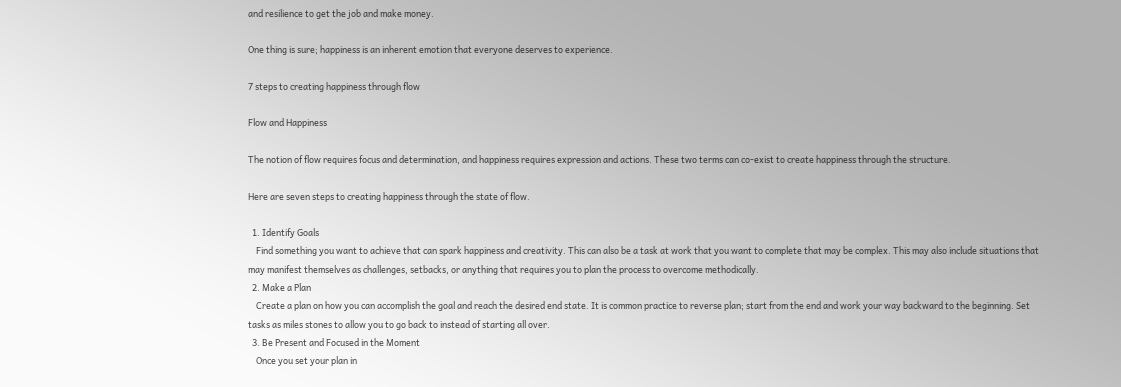and resilience to get the job and make money.

One thing is sure; happiness is an inherent emotion that everyone deserves to experience.

7 steps to creating happiness through flow

Flow and Happiness

The notion of flow requires focus and determination, and happiness requires expression and actions. These two terms can co-exist to create happiness through the structure.

Here are seven steps to creating happiness through the state of flow.

  1. Identify Goals
    Find something you want to achieve that can spark happiness and creativity. This can also be a task at work that you want to complete that may be complex. This may also include situations that may manifest themselves as challenges, setbacks, or anything that requires you to plan the process to overcome methodically.
  2. Make a Plan
    Create a plan on how you can accomplish the goal and reach the desired end state. It is common practice to reverse plan; start from the end and work your way backward to the beginning. Set tasks as miles stones to allow you to go back to instead of starting all over.
  3. Be Present and Focused in the Moment
    Once you set your plan in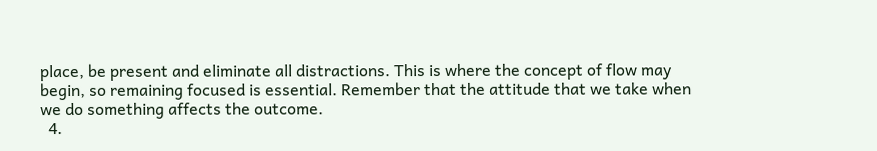place, be present and eliminate all distractions. This is where the concept of flow may begin, so remaining focused is essential. Remember that the attitude that we take when we do something affects the outcome.
  4.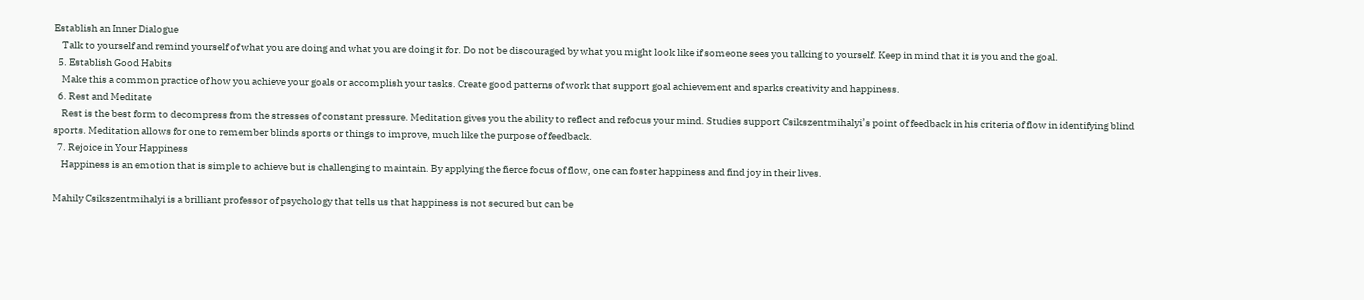Establish an Inner Dialogue
    Talk to yourself and remind yourself of what you are doing and what you are doing it for. Do not be discouraged by what you might look like if someone sees you talking to yourself. Keep in mind that it is you and the goal.
  5. Establish Good Habits
    Make this a common practice of how you achieve your goals or accomplish your tasks. Create good patterns of work that support goal achievement and sparks creativity and happiness.
  6. Rest and Meditate
    Rest is the best form to decompress from the stresses of constant pressure. Meditation gives you the ability to reflect and refocus your mind. Studies support Csikszentmihalyi’s point of feedback in his criteria of flow in identifying blind sports. Meditation allows for one to remember blinds sports or things to improve, much like the purpose of feedback.
  7. Rejoice in Your Happiness
    Happiness is an emotion that is simple to achieve but is challenging to maintain. By applying the fierce focus of flow, one can foster happiness and find joy in their lives.

Mahily Csikszentmihalyi is a brilliant professor of psychology that tells us that happiness is not secured but can be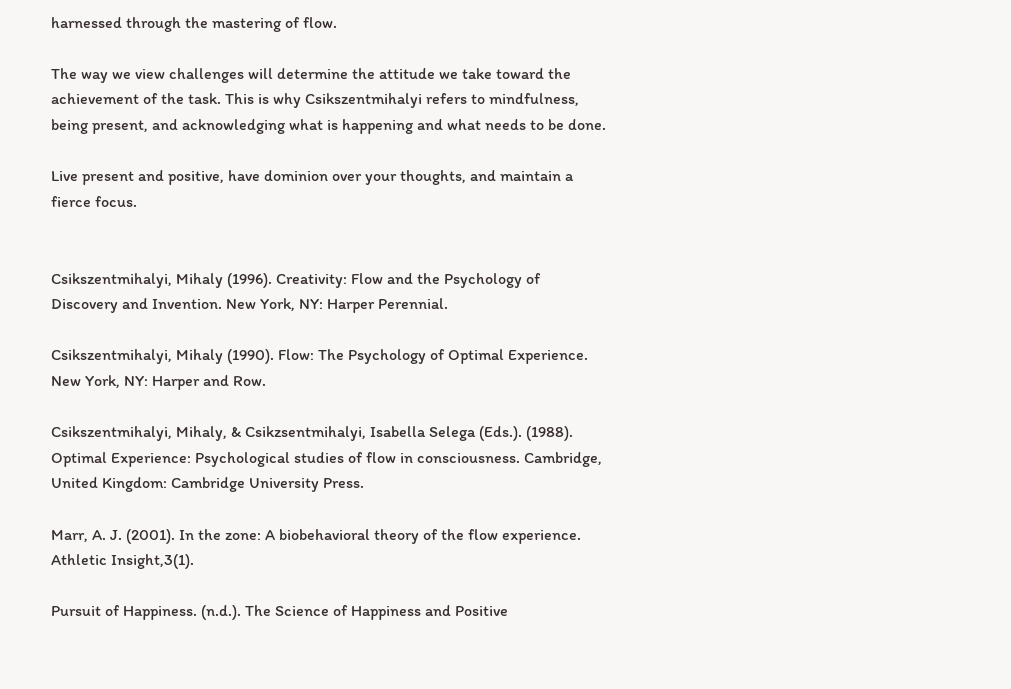harnessed through the mastering of flow.

The way we view challenges will determine the attitude we take toward the achievement of the task. This is why Csikszentmihalyi refers to mindfulness, being present, and acknowledging what is happening and what needs to be done.

Live present and positive, have dominion over your thoughts, and maintain a fierce focus.


Csikszentmihalyi, Mihaly (1996). Creativity: Flow and the Psychology of Discovery and Invention. New York, NY: Harper Perennial.

Csikszentmihalyi, Mihaly (1990). Flow: The Psychology of Optimal Experience. New York, NY: Harper and Row.

Csikszentmihalyi, Mihaly, & Csikzsentmihalyi, Isabella Selega (Eds.). (1988). Optimal Experience: Psychological studies of flow in consciousness. Cambridge, United Kingdom: Cambridge University Press.

Marr, A. J. (2001). In the zone: A biobehavioral theory of the flow experience. Athletic Insight,3(1).

Pursuit of Happiness. (n.d.). The Science of Happiness and Positive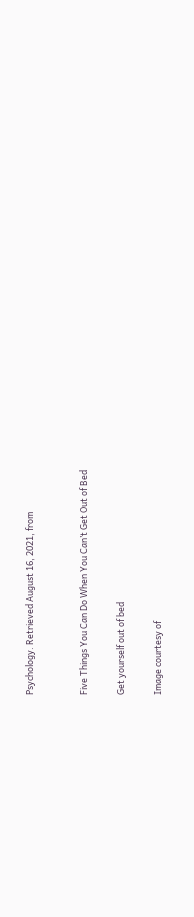Psychology. Retrieved August 16, 2021, from


Five Things You Can Do When You Can’t Get Out of Bed

Get yourself out of bed

Image courtesy of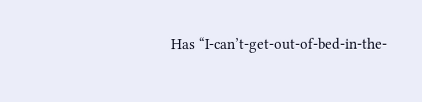Has “I-can’t-get-out-of-bed-in-the-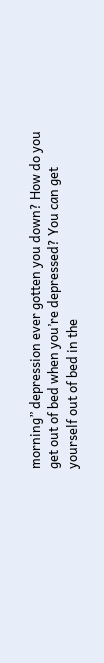morning” depression ever gotten you down? How do you get out of bed when you’re depressed? You can get yourself out of bed in the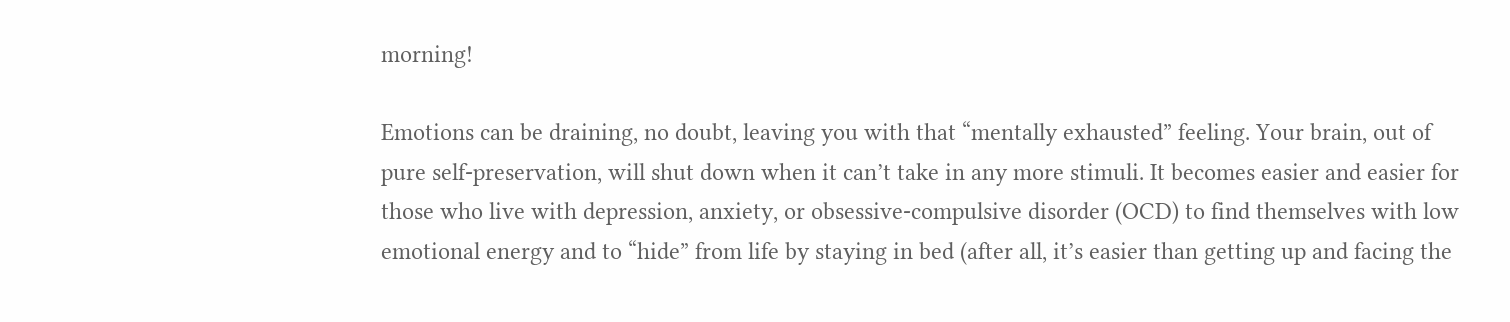morning!

Emotions can be draining, no doubt, leaving you with that “mentally exhausted” feeling. Your brain, out of pure self-preservation, will shut down when it can’t take in any more stimuli. It becomes easier and easier for those who live with depression, anxiety, or obsessive-compulsive disorder (OCD) to find themselves with low emotional energy and to “hide” from life by staying in bed (after all, it’s easier than getting up and facing the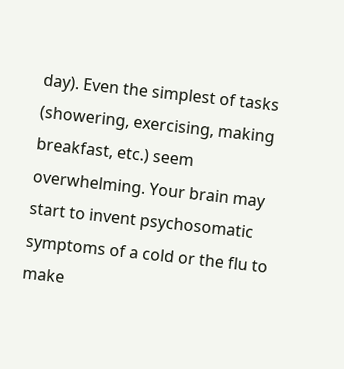day). Even the simplest of tasks (showering, exercising, making breakfast, etc.) seem overwhelming. Your brain may start to invent psychosomatic symptoms of a cold or the flu to make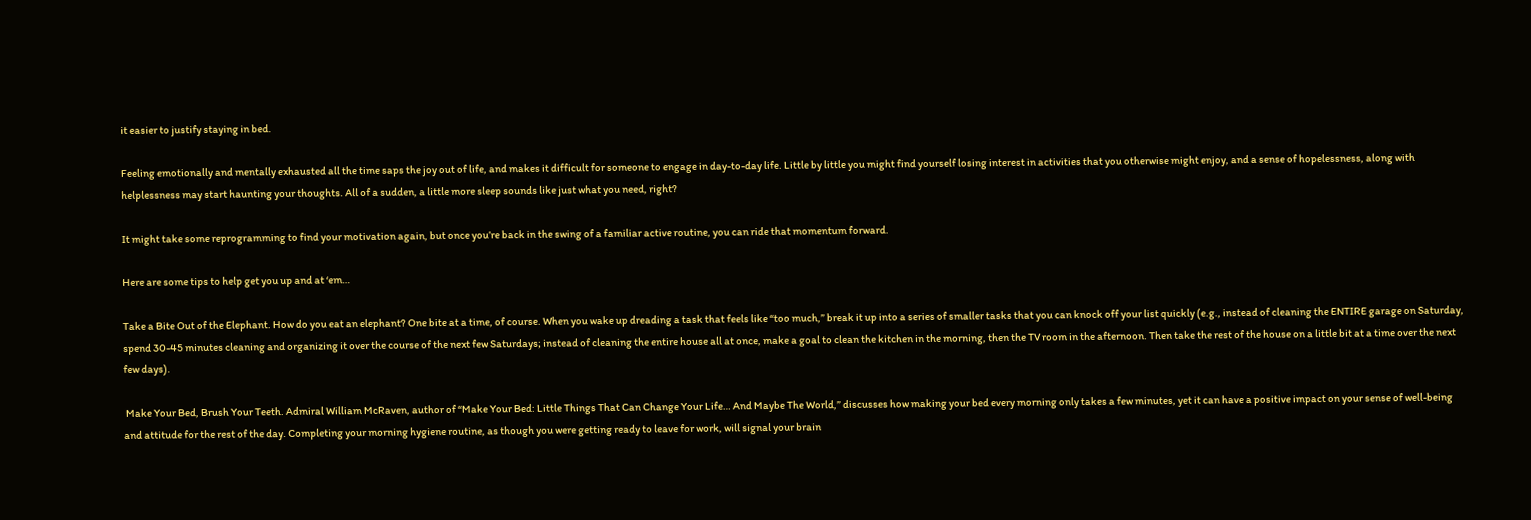it easier to justify staying in bed.

Feeling emotionally and mentally exhausted all the time saps the joy out of life, and makes it difficult for someone to engage in day-to-day life. Little by little you might find yourself losing interest in activities that you otherwise might enjoy, and a sense of hopelessness, along with helplessness may start haunting your thoughts. All of a sudden, a little more sleep sounds like just what you need, right?

It might take some reprogramming to find your motivation again, but once you’re back in the swing of a familiar active routine, you can ride that momentum forward.

Here are some tips to help get you up and at ‘em…

Take a Bite Out of the Elephant. How do you eat an elephant? One bite at a time, of course. When you wake up dreading a task that feels like “too much,” break it up into a series of smaller tasks that you can knock off your list quickly (e.g., instead of cleaning the ENTIRE garage on Saturday, spend 30-45 minutes cleaning and organizing it over the course of the next few Saturdays; instead of cleaning the entire house all at once, make a goal to clean the kitchen in the morning, then the TV room in the afternoon. Then take the rest of the house on a little bit at a time over the next few days).

 Make Your Bed, Brush Your Teeth. Admiral William McRaven, author of “Make Your Bed: Little Things That Can Change Your Life… And Maybe The World,” discusses how making your bed every morning only takes a few minutes, yet it can have a positive impact on your sense of well-being and attitude for the rest of the day. Completing your morning hygiene routine, as though you were getting ready to leave for work, will signal your brain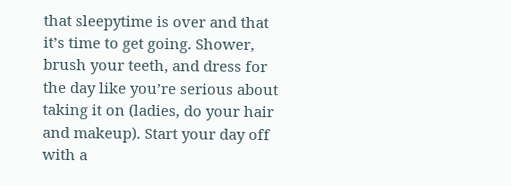that sleepytime is over and that it’s time to get going. Shower, brush your teeth, and dress for the day like you’re serious about taking it on (ladies, do your hair and makeup). Start your day off with a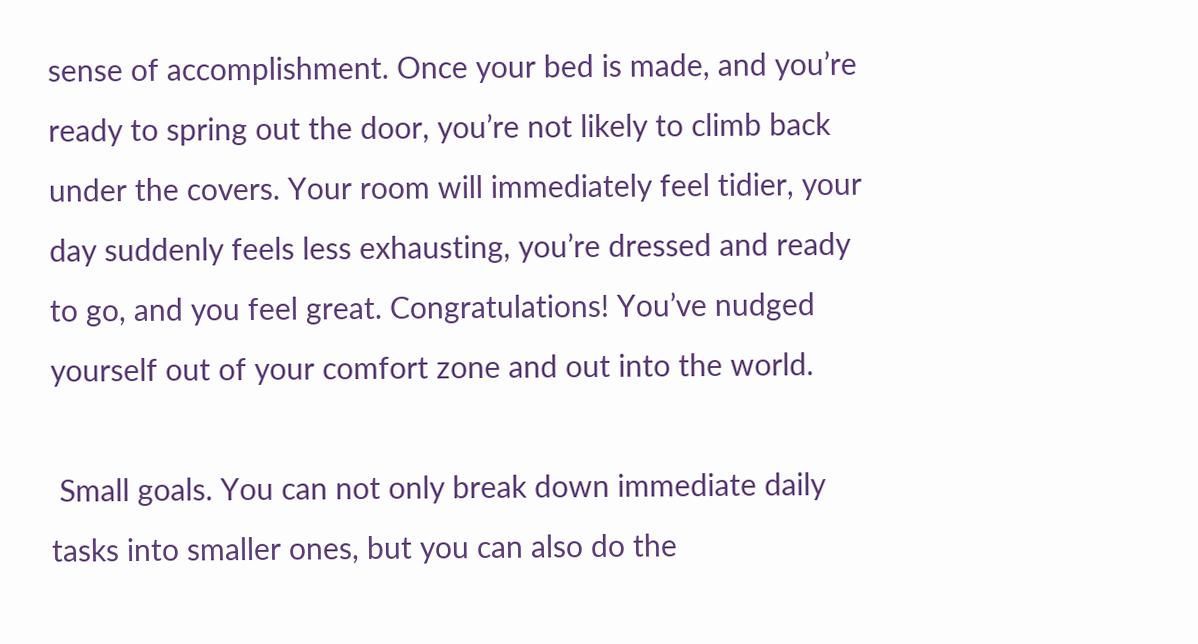sense of accomplishment. Once your bed is made, and you’re ready to spring out the door, you’re not likely to climb back under the covers. Your room will immediately feel tidier, your day suddenly feels less exhausting, you’re dressed and ready to go, and you feel great. Congratulations! You’ve nudged yourself out of your comfort zone and out into the world.

 Small goals. You can not only break down immediate daily tasks into smaller ones, but you can also do the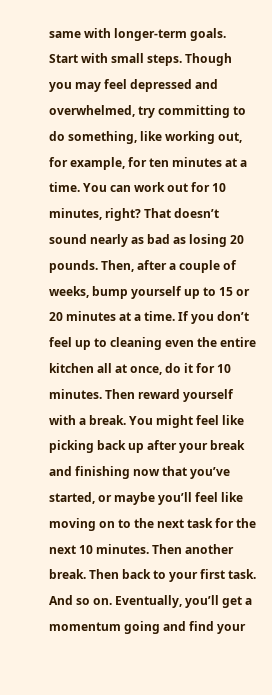same with longer-term goals. Start with small steps. Though you may feel depressed and overwhelmed, try committing to do something, like working out, for example, for ten minutes at a time. You can work out for 10 minutes, right? That doesn’t sound nearly as bad as losing 20 pounds. Then, after a couple of weeks, bump yourself up to 15 or 20 minutes at a time. If you don’t feel up to cleaning even the entire kitchen all at once, do it for 10 minutes. Then reward yourself with a break. You might feel like picking back up after your break and finishing now that you’ve started, or maybe you’ll feel like moving on to the next task for the next 10 minutes. Then another break. Then back to your first task. And so on. Eventually, you’ll get a momentum going and find your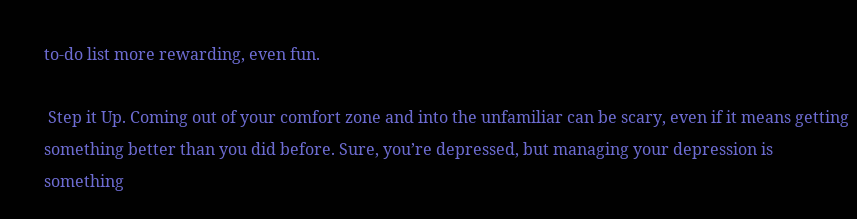to-do list more rewarding, even fun.

 Step it Up. Coming out of your comfort zone and into the unfamiliar can be scary, even if it means getting something better than you did before. Sure, you’re depressed, but managing your depression is something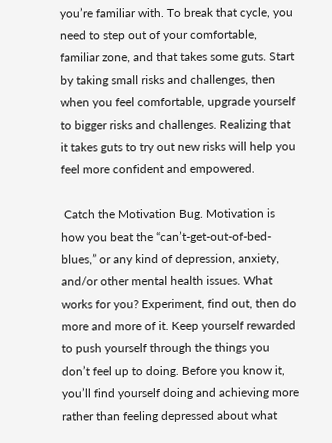you’re familiar with. To break that cycle, you need to step out of your comfortable, familiar zone, and that takes some guts. Start by taking small risks and challenges, then when you feel comfortable, upgrade yourself to bigger risks and challenges. Realizing that it takes guts to try out new risks will help you feel more confident and empowered.

 Catch the Motivation Bug. Motivation is how you beat the “can’t-get-out-of-bed-blues,” or any kind of depression, anxiety, and/or other mental health issues. What works for you? Experiment, find out, then do more and more of it. Keep yourself rewarded to push yourself through the things you don’t feel up to doing. Before you know it, you’ll find yourself doing and achieving more rather than feeling depressed about what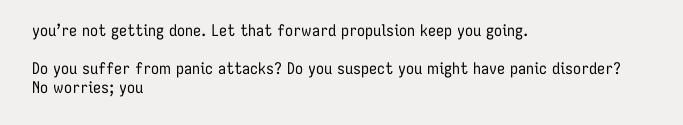you’re not getting done. Let that forward propulsion keep you going.

Do you suffer from panic attacks? Do you suspect you might have panic disorder? No worries; you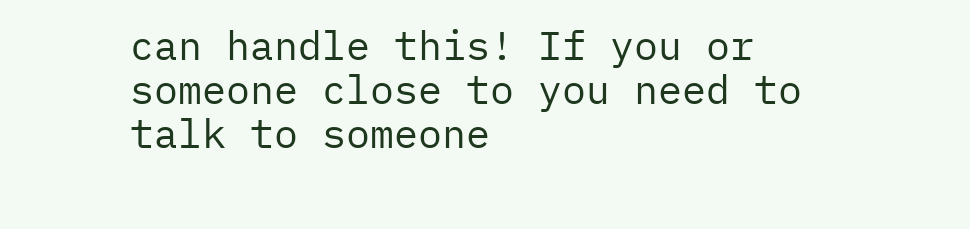can handle this! If you or someone close to you need to talk to someone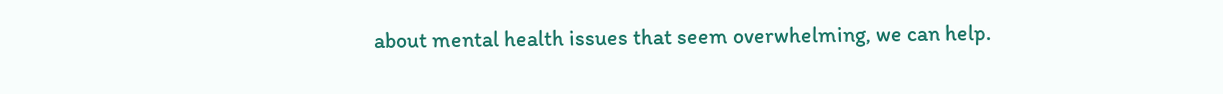about mental health issues that seem overwhelming, we can help.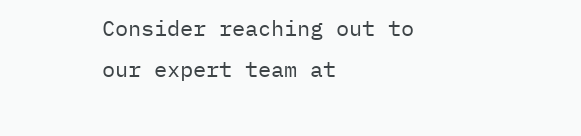Consider reaching out to our expert team at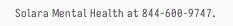Solara Mental Health at 844-600-9747.